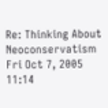Re: Thinking About Neoconservatism
Fri Oct 7, 2005 11:14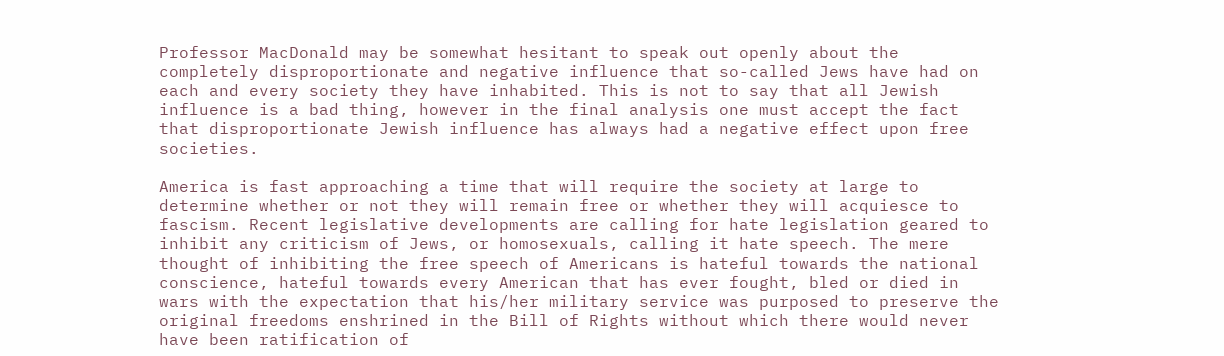Professor MacDonald may be somewhat hesitant to speak out openly about the completely disproportionate and negative influence that so-called Jews have had on each and every society they have inhabited. This is not to say that all Jewish influence is a bad thing, however in the final analysis one must accept the fact that disproportionate Jewish influence has always had a negative effect upon free societies.

America is fast approaching a time that will require the society at large to determine whether or not they will remain free or whether they will acquiesce to fascism. Recent legislative developments are calling for hate legislation geared to inhibit any criticism of Jews, or homosexuals, calling it hate speech. The mere thought of inhibiting the free speech of Americans is hateful towards the national conscience, hateful towards every American that has ever fought, bled or died in wars with the expectation that his/her military service was purposed to preserve the original freedoms enshrined in the Bill of Rights without which there would never have been ratification of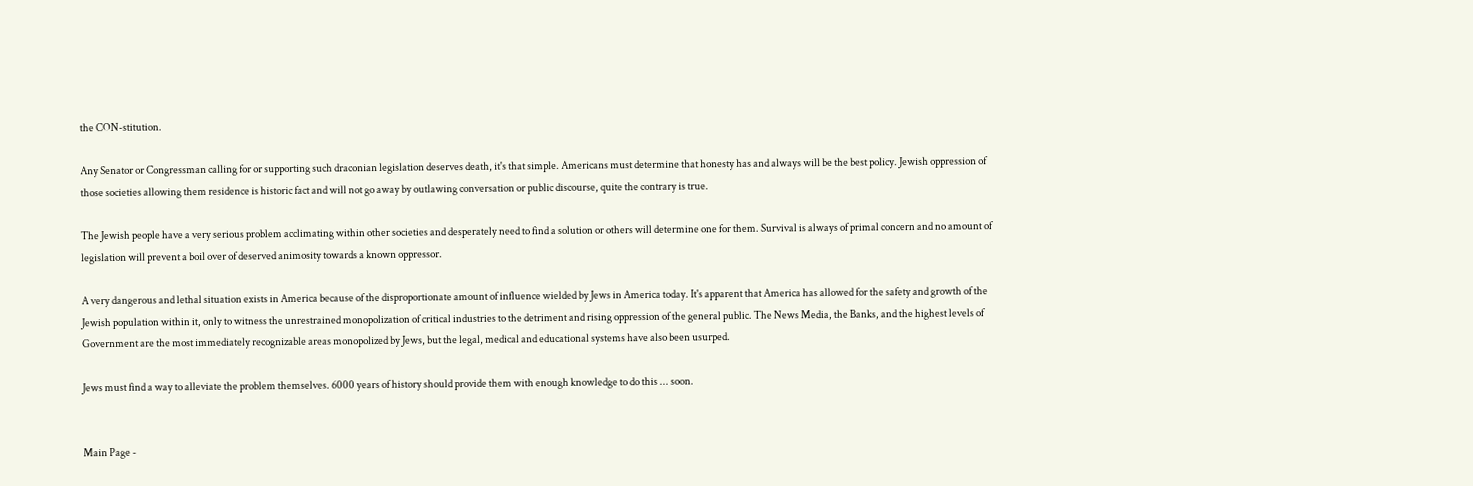the CON-stitution.

Any Senator or Congressman calling for or supporting such draconian legislation deserves death, it's that simple. Americans must determine that honesty has and always will be the best policy. Jewish oppression of those societies allowing them residence is historic fact and will not go away by outlawing conversation or public discourse, quite the contrary is true.

The Jewish people have a very serious problem acclimating within other societies and desperately need to find a solution or others will determine one for them. Survival is always of primal concern and no amount of legislation will prevent a boil over of deserved animosity towards a known oppressor.

A very dangerous and lethal situation exists in America because of the disproportionate amount of influence wielded by Jews in America today. It's apparent that America has allowed for the safety and growth of the Jewish population within it, only to witness the unrestrained monopolization of critical industries to the detriment and rising oppression of the general public. The News Media, the Banks, and the highest levels of Government are the most immediately recognizable areas monopolized by Jews, but the legal, medical and educational systems have also been usurped.

Jews must find a way to alleviate the problem themselves. 6000 years of history should provide them with enough knowledge to do this ... soon.


Main Page -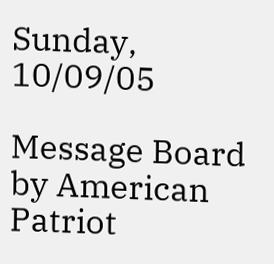Sunday, 10/09/05

Message Board by American Patriot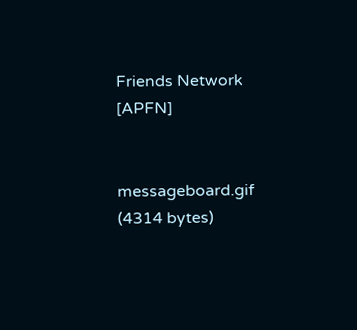Friends Network [APFN]


messageboard.gif (4314 bytes)